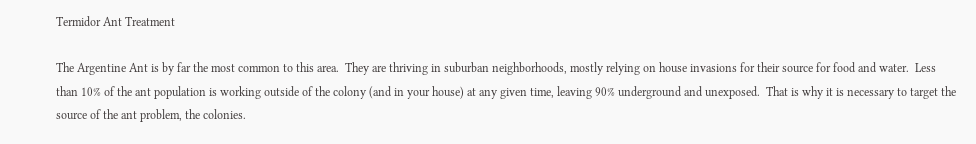Termidor Ant Treatment

The Argentine Ant is by far the most common to this area.  They are thriving in suburban neighborhoods, mostly relying on house invasions for their source for food and water.  Less than 10% of the ant population is working outside of the colony (and in your house) at any given time, leaving 90% underground and unexposed.  That is why it is necessary to target the source of the ant problem, the colonies.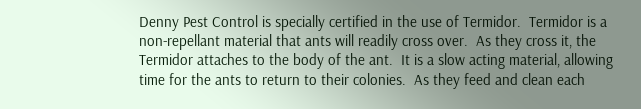Denny Pest Control is specially certified in the use of Termidor.  Termidor is a non-repellant material that ants will readily cross over.  As they cross it, the Termidor attaches to the body of the ant.  It is a slow acting material, allowing time for the ants to return to their colonies.  As they feed and clean each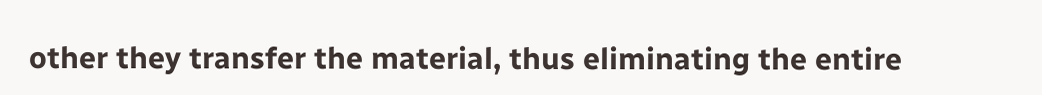other they transfer the material, thus eliminating the entire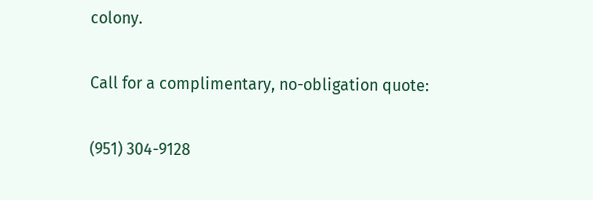colony.

Call for a complimentary, no-obligation quote:

(951) 304-9128